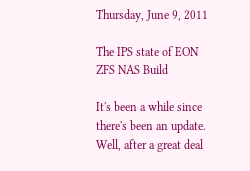Thursday, June 9, 2011

The IPS state of EON ZFS NAS Build

It's been a while since there's been an update. Well, after a great deal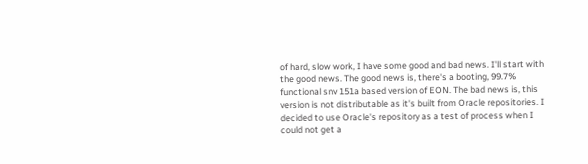of hard, slow work, I have some good and bad news. I'll start with the good news. The good news is, there's a booting, 99.7% functional snv 151a based version of EON. The bad news is, this version is not distributable as it's built from Oracle repositories. I decided to use Oracle's repository as a test of process when I could not get a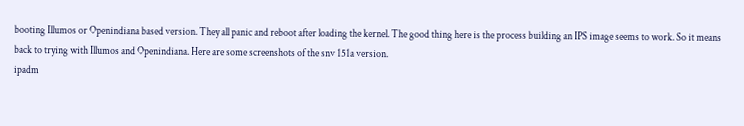booting Illumos or Openindiana based version. They all panic and reboot after loading the kernel. The good thing here is the process building an IPS image seems to work. So it means back to trying with Illumos and Openindiana. Here are some screenshots of the snv 151a version.
ipadm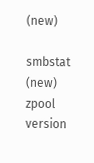(new)

smbstat (new)
zpool version